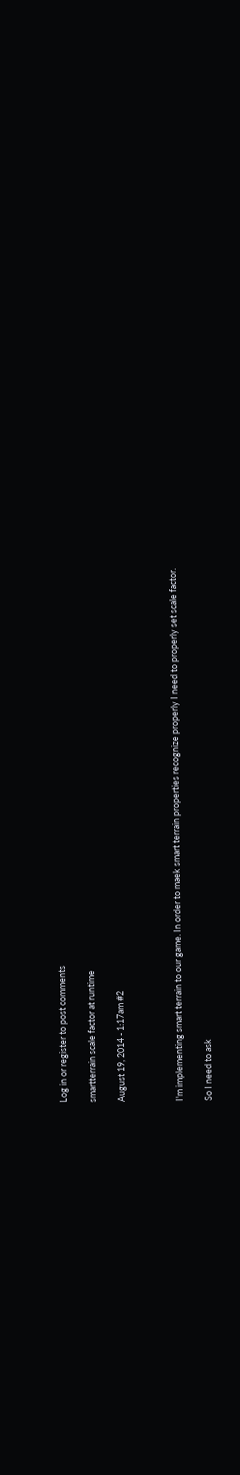Log in or register to post comments

smartterrain scale factor at runtime

August 19, 2014 - 1:17am #2



I'm implementing smart terrain to our game. In order to maek smart terrain properties recognize properly I need to properly set scale factor.

So I need to ask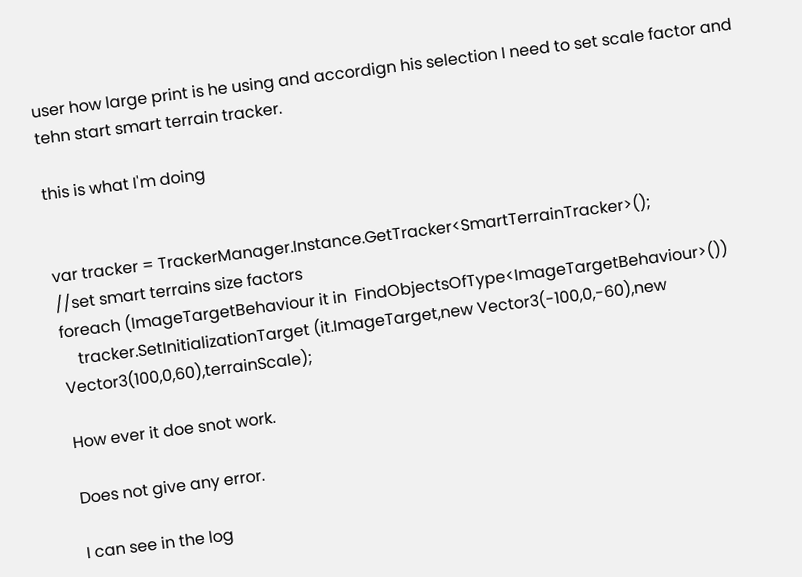user how large print is he using and accordign his selection I need to set scale factor and tehn start smart terrain tracker.

this is what I'm doing


var tracker = TrackerManager.Instance.GetTracker<SmartTerrainTracker>();
//set smart terrains size factors
foreach (ImageTargetBehaviour it in  FindObjectsOfType<ImageTargetBehaviour>())
    tracker.SetInitializationTarget (it.ImageTarget,new Vector3(-100,0,-60),new Vector3(100,0,60),terrainScale);

How ever it doe snot work.

Does not give any error.

I can see in the log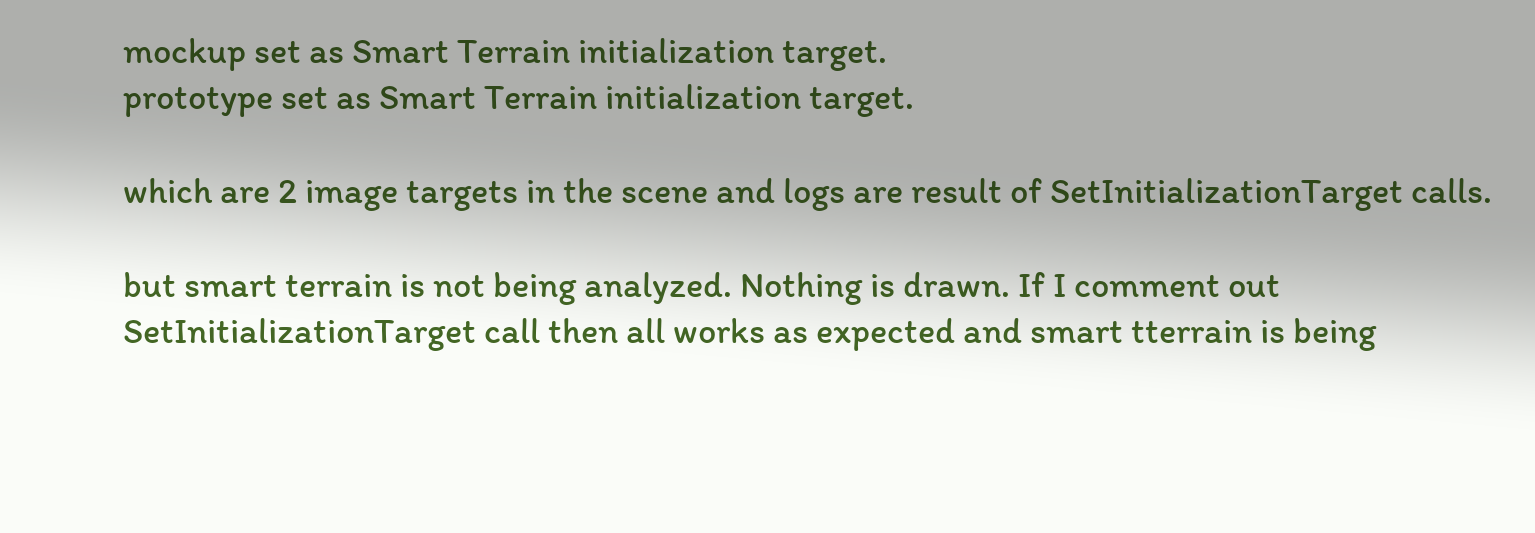mockup set as Smart Terrain initialization target.
prototype set as Smart Terrain initialization target.

which are 2 image targets in the scene and logs are result of SetInitializationTarget calls.

but smart terrain is not being analyzed. Nothing is drawn. If I comment out SetInitializationTarget call then all works as expected and smart tterrain is being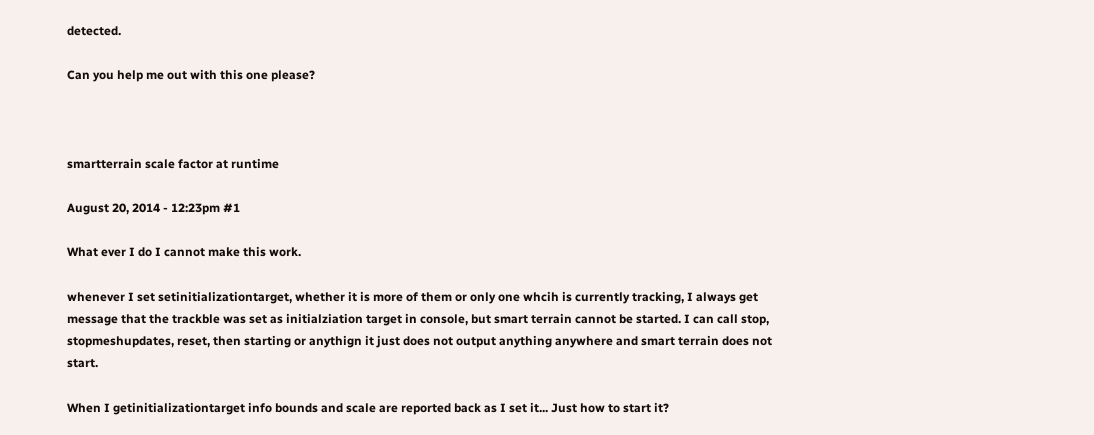detected.

Can you help me out with this one please?



smartterrain scale factor at runtime

August 20, 2014 - 12:23pm #1

What ever I do I cannot make this work.

whenever I set setinitializationtarget, whether it is more of them or only one whcih is currently tracking, I always get message that the trackble was set as initialziation target in console, but smart terrain cannot be started. I can call stop, stopmeshupdates, reset, then starting or anythign it just does not output anything anywhere and smart terrain does not start.

When I getinitializationtarget info bounds and scale are reported back as I set it... Just how to start it?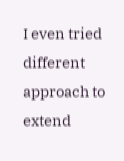I even tried different approach to extend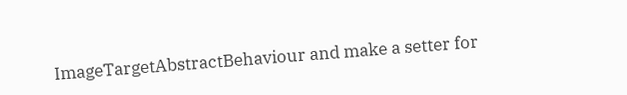ImageTargetAbstractBehaviour and make a setter for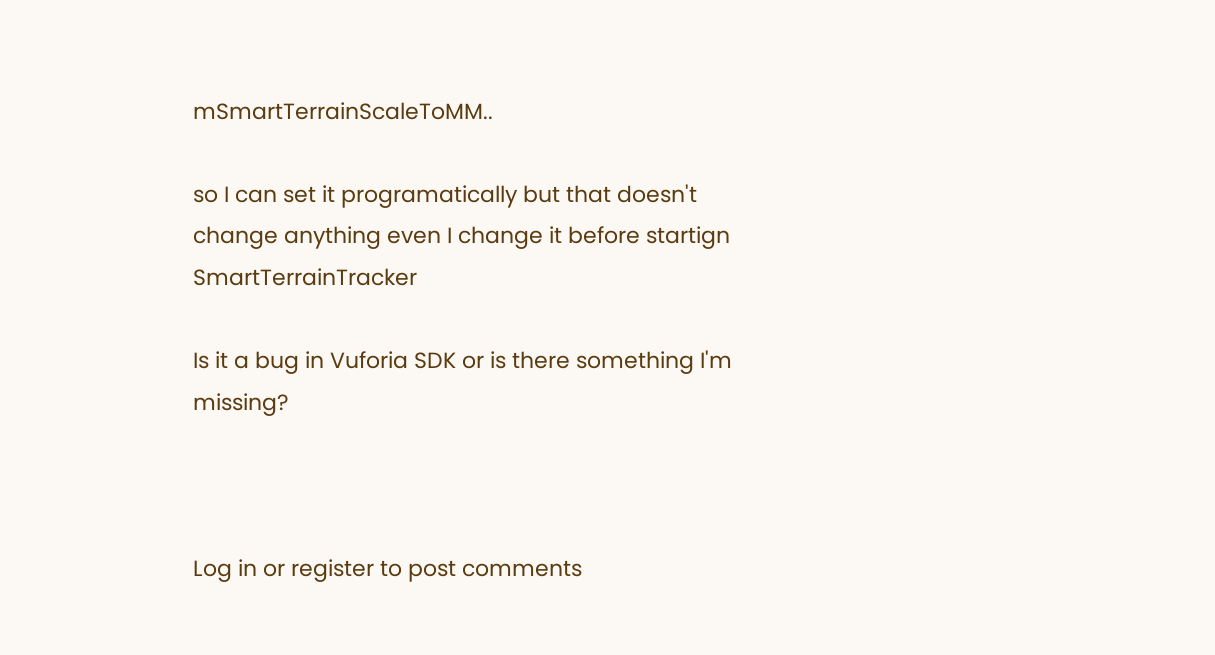mSmartTerrainScaleToMM..

so I can set it programatically but that doesn't change anything even I change it before startign SmartTerrainTracker

Is it a bug in Vuforia SDK or is there something I'm missing?



Log in or register to post comments